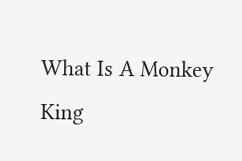What Is A Monkey King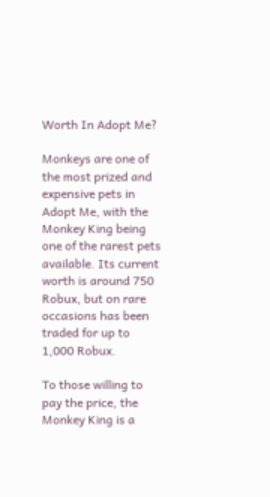Worth In Adopt Me?

Monkeys are one of the most prized and expensive pets in Adopt Me, with the Monkey King being one of the rarest pets available. Its current worth is around 750 Robux, but on rare occasions has been traded for up to 1,000 Robux.

To those willing to pay the price, the Monkey King is a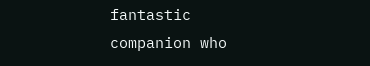fantastic companion who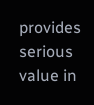provides serious value in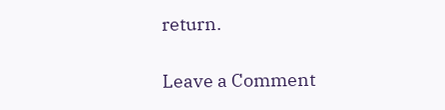return.

Leave a Comment